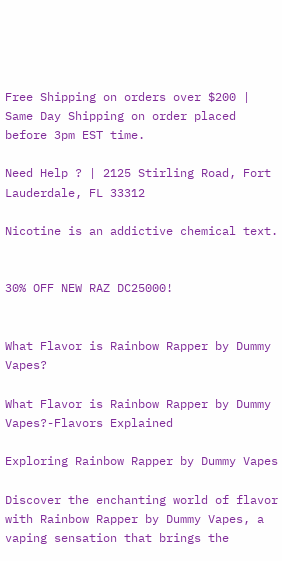Free Shipping on orders over $200 | Same Day Shipping on order placed before 3pm EST time.

Need Help ? | 2125 Stirling Road, Fort Lauderdale, FL 33312

Nicotine is an addictive chemical text.


30% OFF NEW RAZ DC25000!


What Flavor is Rainbow Rapper by Dummy Vapes?

What Flavor is Rainbow Rapper by Dummy Vapes?-Flavors Explained

Exploring Rainbow Rapper by Dummy Vapes

Discover the enchanting world of flavor with Rainbow Rapper by Dummy Vapes, a vaping sensation that brings the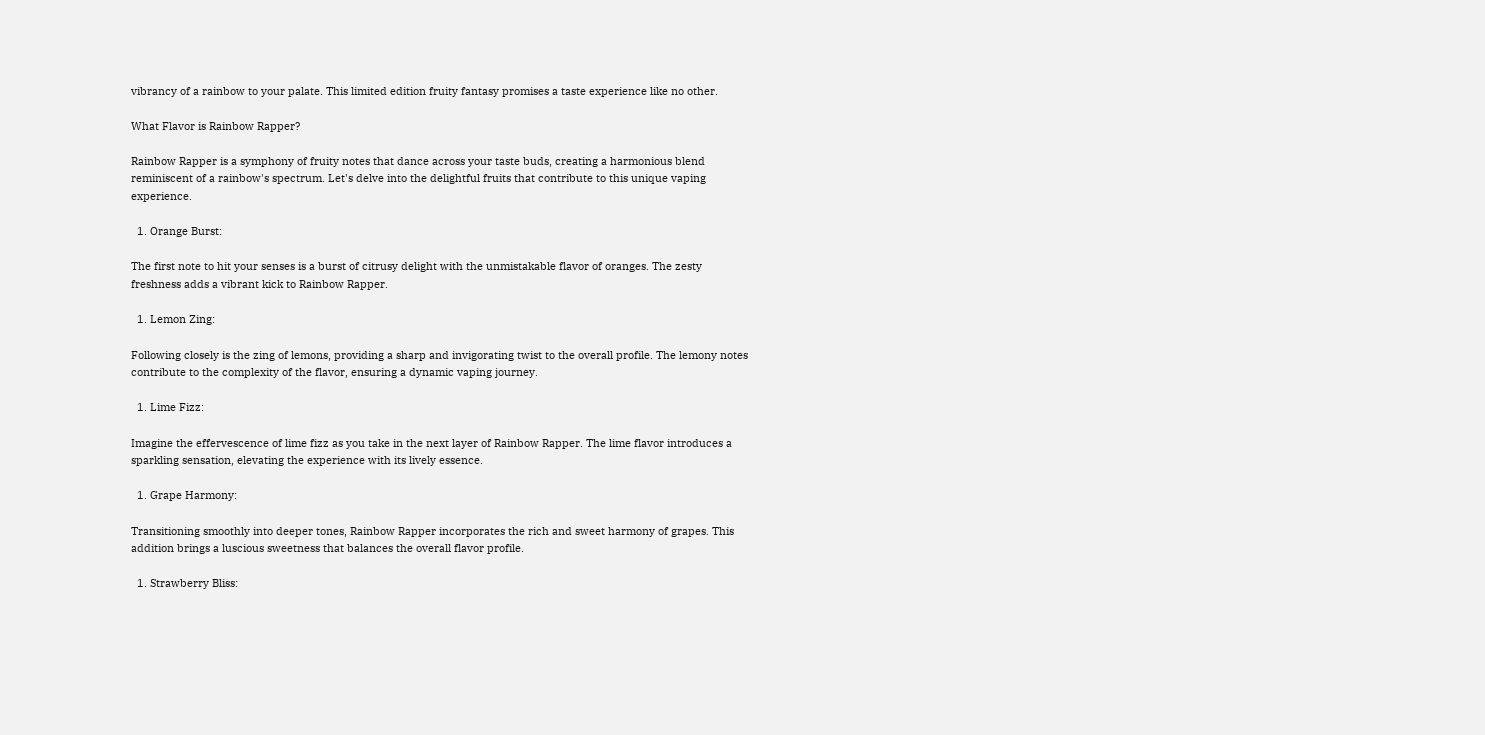vibrancy of a rainbow to your palate. This limited edition fruity fantasy promises a taste experience like no other.

What Flavor is Rainbow Rapper?

Rainbow Rapper is a symphony of fruity notes that dance across your taste buds, creating a harmonious blend reminiscent of a rainbow's spectrum. Let's delve into the delightful fruits that contribute to this unique vaping experience.

  1. Orange Burst:

The first note to hit your senses is a burst of citrusy delight with the unmistakable flavor of oranges. The zesty freshness adds a vibrant kick to Rainbow Rapper.

  1. Lemon Zing:

Following closely is the zing of lemons, providing a sharp and invigorating twist to the overall profile. The lemony notes contribute to the complexity of the flavor, ensuring a dynamic vaping journey.

  1. Lime Fizz:

Imagine the effervescence of lime fizz as you take in the next layer of Rainbow Rapper. The lime flavor introduces a sparkling sensation, elevating the experience with its lively essence.

  1. Grape Harmony:

Transitioning smoothly into deeper tones, Rainbow Rapper incorporates the rich and sweet harmony of grapes. This addition brings a luscious sweetness that balances the overall flavor profile.

  1. Strawberry Bliss: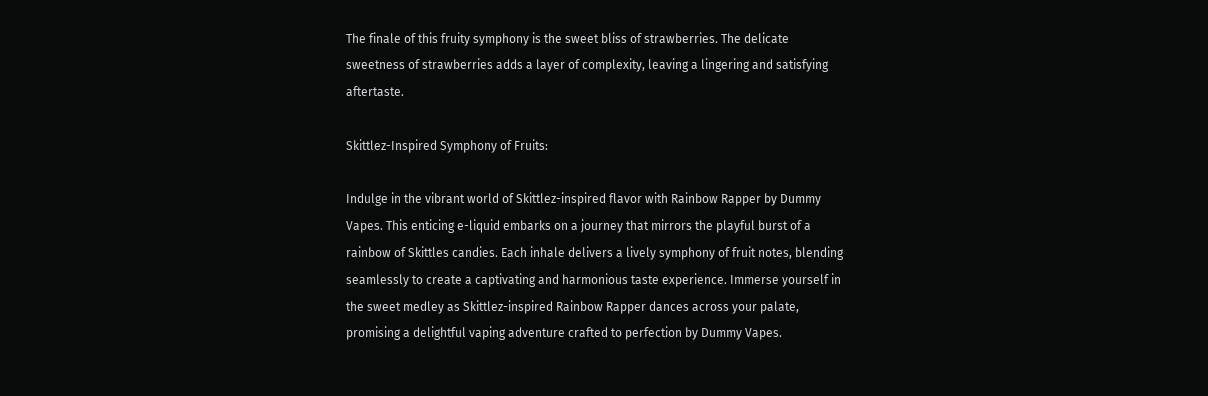The finale of this fruity symphony is the sweet bliss of strawberries. The delicate sweetness of strawberries adds a layer of complexity, leaving a lingering and satisfying aftertaste.

Skittlez-Inspired Symphony of Fruits:

Indulge in the vibrant world of Skittlez-inspired flavor with Rainbow Rapper by Dummy Vapes. This enticing e-liquid embarks on a journey that mirrors the playful burst of a rainbow of Skittles candies. Each inhale delivers a lively symphony of fruit notes, blending seamlessly to create a captivating and harmonious taste experience. Immerse yourself in the sweet medley as Skittlez-inspired Rainbow Rapper dances across your palate, promising a delightful vaping adventure crafted to perfection by Dummy Vapes.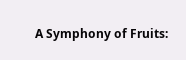A Symphony of Fruits: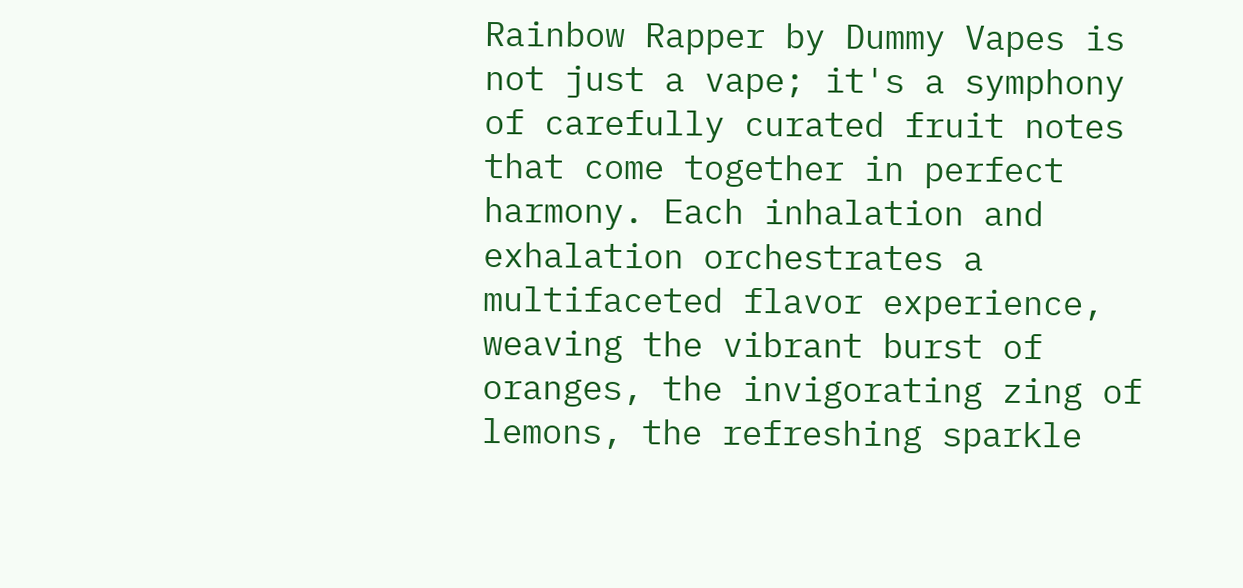Rainbow Rapper by Dummy Vapes is not just a vape; it's a symphony of carefully curated fruit notes that come together in perfect harmony. Each inhalation and exhalation orchestrates a multifaceted flavor experience, weaving the vibrant burst of oranges, the invigorating zing of lemons, the refreshing sparkle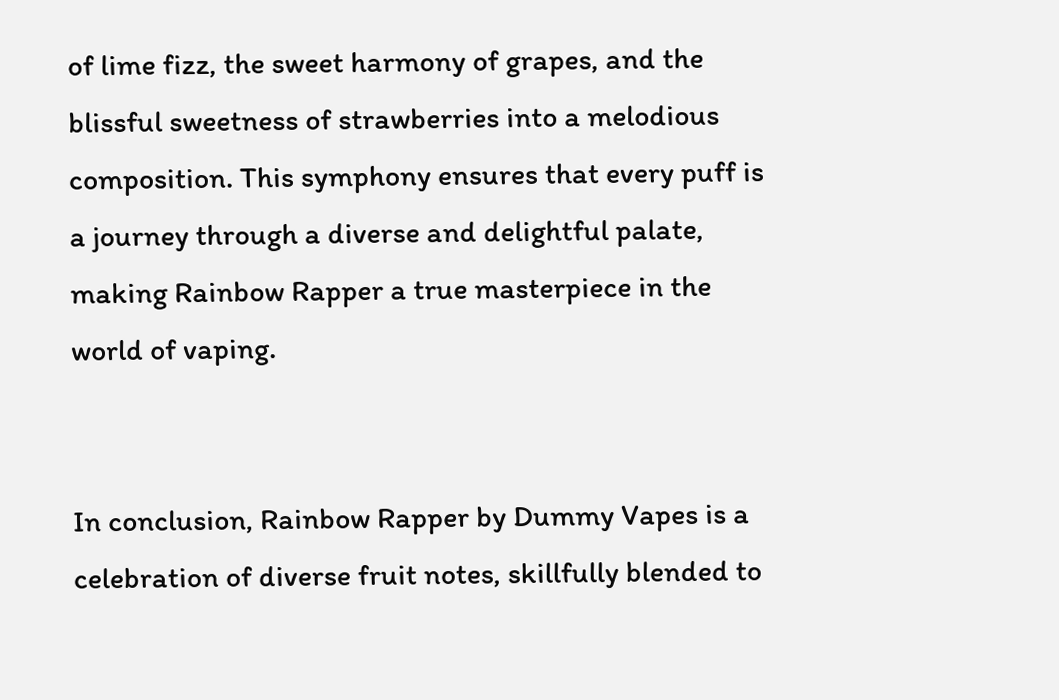of lime fizz, the sweet harmony of grapes, and the blissful sweetness of strawberries into a melodious composition. This symphony ensures that every puff is a journey through a diverse and delightful palate, making Rainbow Rapper a true masterpiece in the world of vaping.


In conclusion, Rainbow Rapper by Dummy Vapes is a celebration of diverse fruit notes, skillfully blended to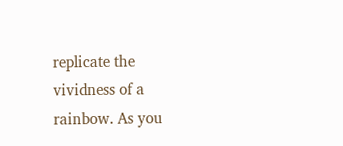replicate the vividness of a rainbow. As you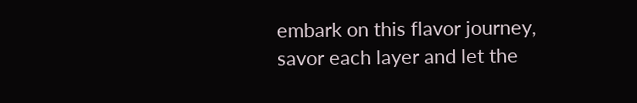embark on this flavor journey, savor each layer and let the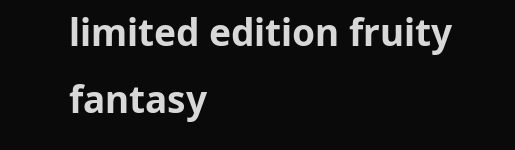limited edition fruity fantasy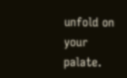unfold on your palate.